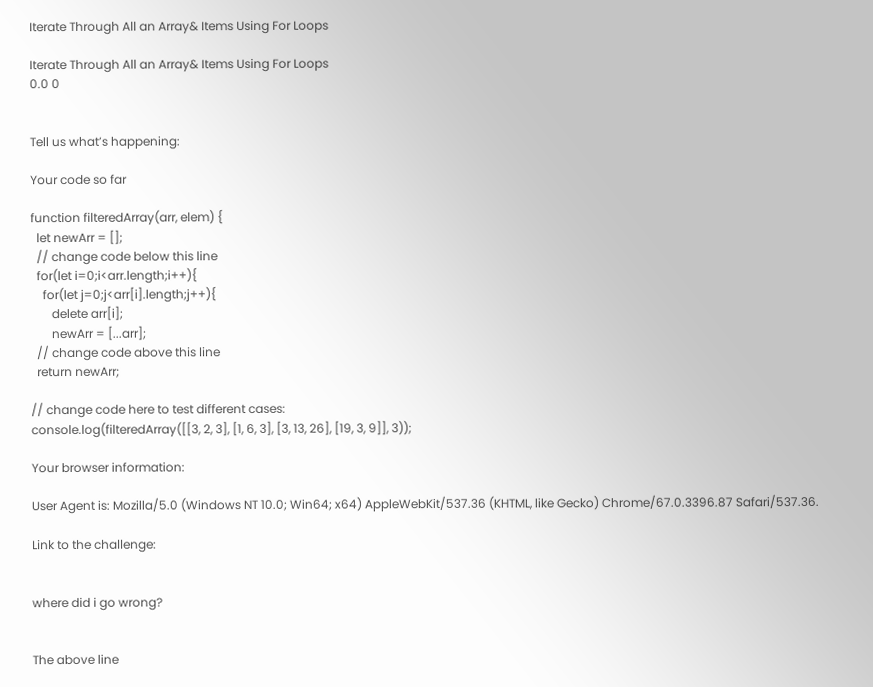Iterate Through All an Array& Items Using For Loops

Iterate Through All an Array& Items Using For Loops
0.0 0


Tell us what’s happening:

Your code so far

function filteredArray(arr, elem) {
  let newArr = [];
  // change code below this line
  for(let i=0;i<arr.length;i++){
    for(let j=0;j<arr[i].length;j++){
       delete arr[i];
       newArr = [...arr];
  // change code above this line
  return newArr;

// change code here to test different cases:
console.log(filteredArray([[3, 2, 3], [1, 6, 3], [3, 13, 26], [19, 3, 9]], 3));

Your browser information:

User Agent is: Mozilla/5.0 (Windows NT 10.0; Win64; x64) AppleWebKit/537.36 (KHTML, like Gecko) Chrome/67.0.3396.87 Safari/537.36.

Link to the challenge:


where did i go wrong?


The above line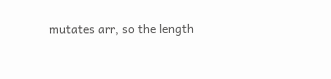mutates arr, so the length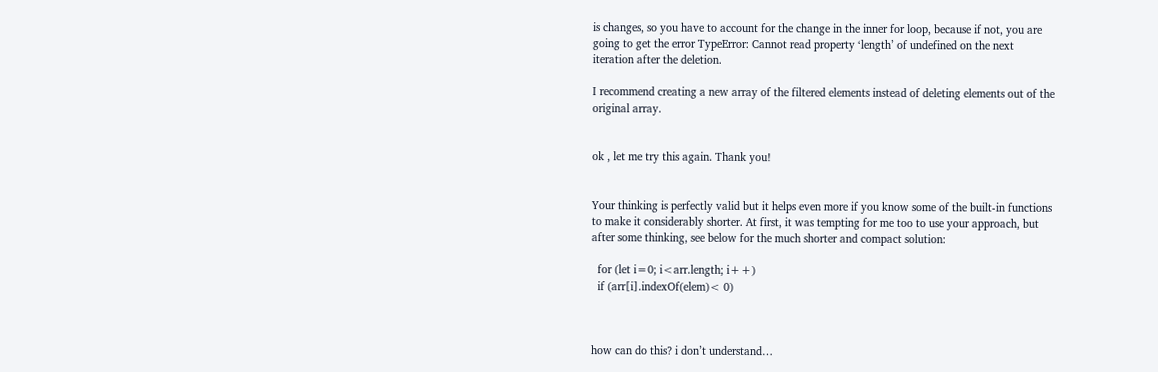is changes, so you have to account for the change in the inner for loop, because if not, you are going to get the error TypeError: Cannot read property ‘length’ of undefined on the next iteration after the deletion.

I recommend creating a new array of the filtered elements instead of deleting elements out of the original array.


ok , let me try this again. Thank you!


Your thinking is perfectly valid but it helps even more if you know some of the built-in functions to make it considerably shorter. At first, it was tempting for me too to use your approach, but after some thinking, see below for the much shorter and compact solution:

  for (let i=0; i<arr.length; i++)
  if (arr[i].indexOf(elem)< 0)



how can do this? i don’t understand…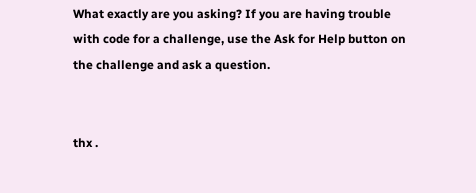What exactly are you asking? If you are having trouble with code for a challenge, use the Ask for Help button on the challenge and ask a question.


thx .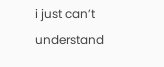i just can’t understand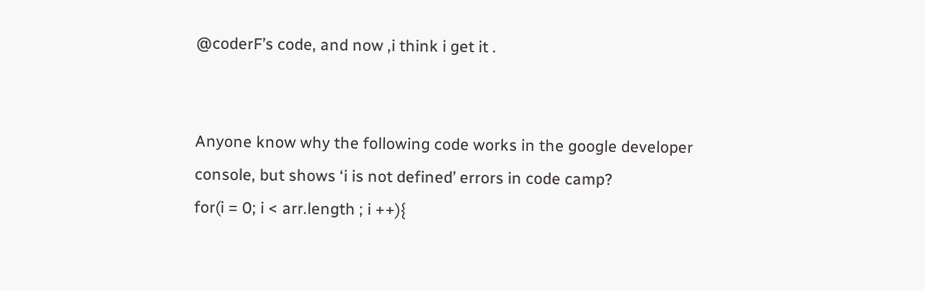@coderF’s code, and now ,i think i get it .


Anyone know why the following code works in the google developer console, but shows ‘i is not defined’ errors in code camp?
for(i = 0; i < arr.length ; i ++){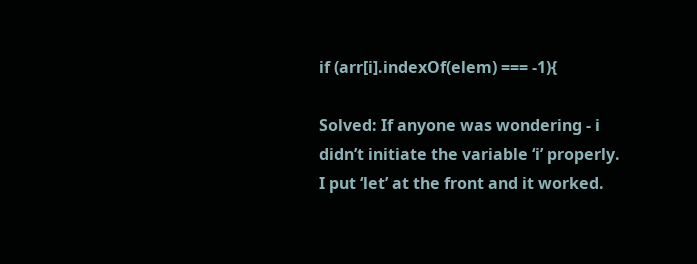if (arr[i].indexOf(elem) === -1){

Solved: If anyone was wondering - i didn’t initiate the variable ‘i’ properly. I put ‘let’ at the front and it worked.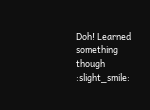Doh! Learned something though :slight_smile: